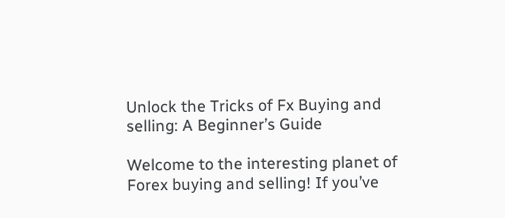Unlock the Tricks of Fx Buying and selling: A Beginner’s Guide

Welcome to the interesting planet of Forex buying and selling! If you’ve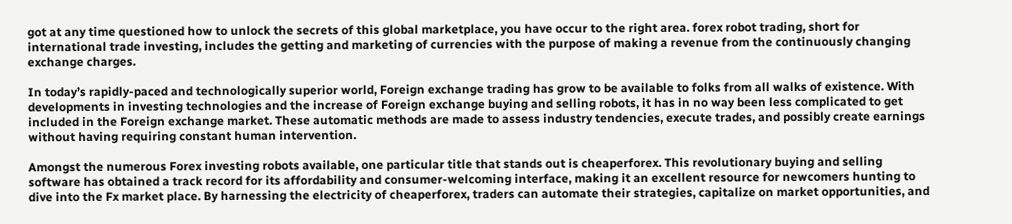got at any time questioned how to unlock the secrets of this global marketplace, you have occur to the right area. forex robot trading, short for international trade investing, includes the getting and marketing of currencies with the purpose of making a revenue from the continuously changing exchange charges.

In today’s rapidly-paced and technologically superior world, Foreign exchange trading has grow to be available to folks from all walks of existence. With developments in investing technologies and the increase of Foreign exchange buying and selling robots, it has in no way been less complicated to get included in the Foreign exchange market. These automatic methods are made to assess industry tendencies, execute trades, and possibly create earnings without having requiring constant human intervention.

Amongst the numerous Forex investing robots available, one particular title that stands out is cheaperforex. This revolutionary buying and selling software has obtained a track record for its affordability and consumer-welcoming interface, making it an excellent resource for newcomers hunting to dive into the Fx market place. By harnessing the electricity of cheaperforex, traders can automate their strategies, capitalize on market opportunities, and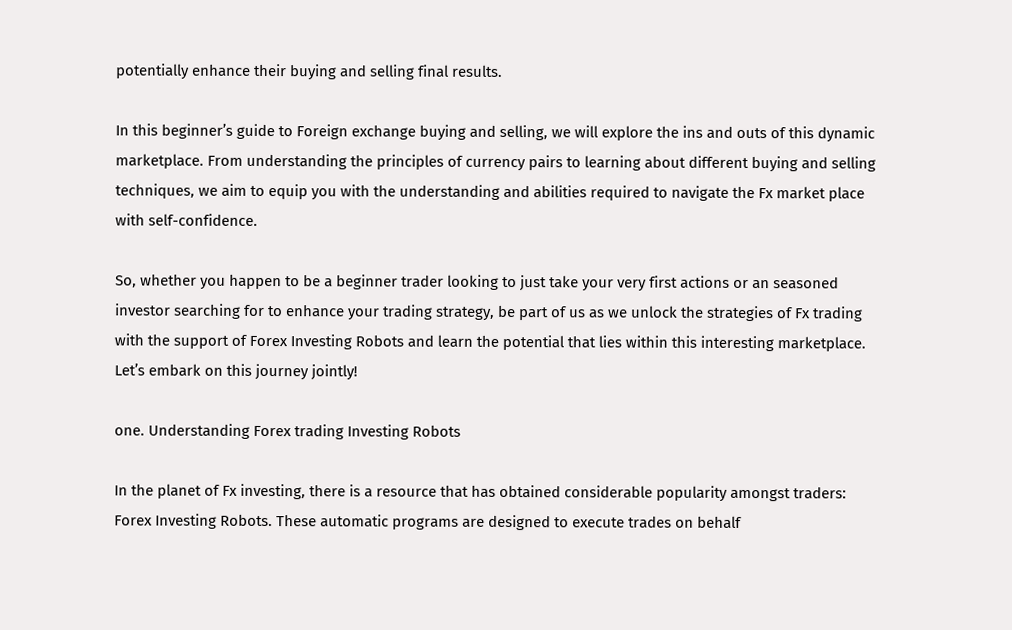potentially enhance their buying and selling final results.

In this beginner’s guide to Foreign exchange buying and selling, we will explore the ins and outs of this dynamic marketplace. From understanding the principles of currency pairs to learning about different buying and selling techniques, we aim to equip you with the understanding and abilities required to navigate the Fx market place with self-confidence.

So, whether you happen to be a beginner trader looking to just take your very first actions or an seasoned investor searching for to enhance your trading strategy, be part of us as we unlock the strategies of Fx trading with the support of Forex Investing Robots and learn the potential that lies within this interesting marketplace. Let’s embark on this journey jointly!

one. Understanding Forex trading Investing Robots

In the planet of Fx investing, there is a resource that has obtained considerable popularity amongst traders: Forex Investing Robots. These automatic programs are designed to execute trades on behalf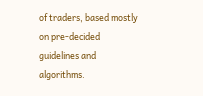of traders, based mostly on pre-decided guidelines and algorithms.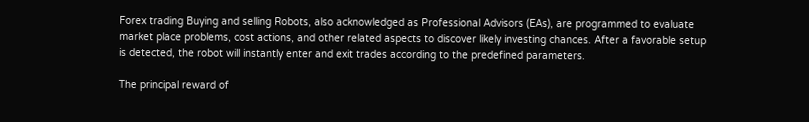Forex trading Buying and selling Robots, also acknowledged as Professional Advisors (EAs), are programmed to evaluate market place problems, cost actions, and other related aspects to discover likely investing chances. After a favorable setup is detected, the robot will instantly enter and exit trades according to the predefined parameters.

The principal reward of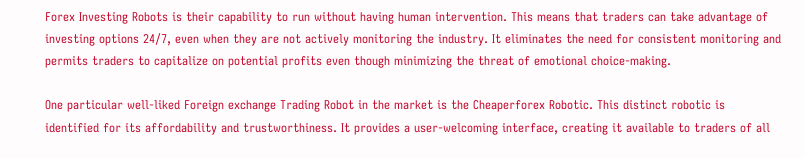Forex Investing Robots is their capability to run without having human intervention. This means that traders can take advantage of investing options 24/7, even when they are not actively monitoring the industry. It eliminates the need for consistent monitoring and permits traders to capitalize on potential profits even though minimizing the threat of emotional choice-making.

One particular well-liked Foreign exchange Trading Robot in the market is the Cheaperforex Robotic. This distinct robotic is identified for its affordability and trustworthiness. It provides a user-welcoming interface, creating it available to traders of all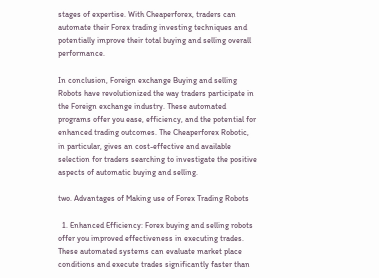stages of expertise. With Cheaperforex, traders can automate their Forex trading investing techniques and potentially improve their total buying and selling overall performance.

In conclusion, Foreign exchange Buying and selling Robots have revolutionized the way traders participate in the Foreign exchange industry. These automated programs offer you ease, efficiency, and the potential for enhanced trading outcomes. The Cheaperforex Robotic, in particular, gives an cost-effective and available selection for traders searching to investigate the positive aspects of automatic buying and selling.

two. Advantages of Making use of Forex Trading Robots

  1. Enhanced Efficiency: Forex buying and selling robots offer you improved effectiveness in executing trades. These automated systems can evaluate market place conditions and execute trades significantly faster than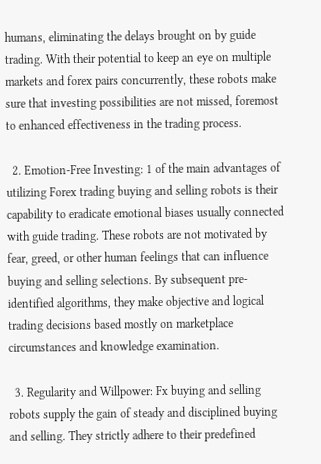humans, eliminating the delays brought on by guide trading. With their potential to keep an eye on multiple markets and forex pairs concurrently, these robots make sure that investing possibilities are not missed, foremost to enhanced effectiveness in the trading process.

  2. Emotion-Free Investing: 1 of the main advantages of utilizing Forex trading buying and selling robots is their capability to eradicate emotional biases usually connected with guide trading. These robots are not motivated by fear, greed, or other human feelings that can influence buying and selling selections. By subsequent pre-identified algorithms, they make objective and logical trading decisions based mostly on marketplace circumstances and knowledge examination.

  3. Regularity and Willpower: Fx buying and selling robots supply the gain of steady and disciplined buying and selling. They strictly adhere to their predefined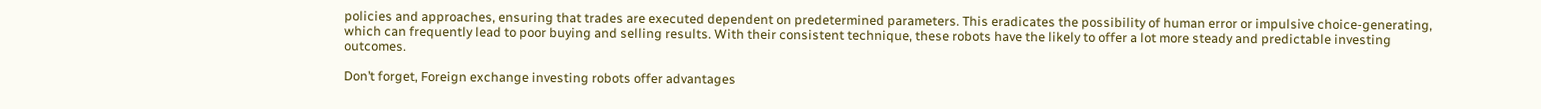policies and approaches, ensuring that trades are executed dependent on predetermined parameters. This eradicates the possibility of human error or impulsive choice-generating, which can frequently lead to poor buying and selling results. With their consistent technique, these robots have the likely to offer a lot more steady and predictable investing outcomes.

Don’t forget, Foreign exchange investing robots offer advantages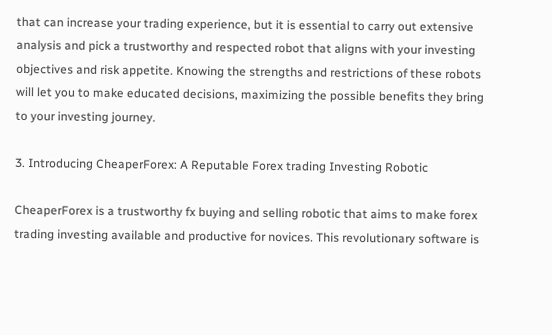that can increase your trading experience, but it is essential to carry out extensive analysis and pick a trustworthy and respected robot that aligns with your investing objectives and risk appetite. Knowing the strengths and restrictions of these robots will let you to make educated decisions, maximizing the possible benefits they bring to your investing journey.

3. Introducing CheaperForex: A Reputable Forex trading Investing Robotic

CheaperForex is a trustworthy fx buying and selling robotic that aims to make forex trading investing available and productive for novices. This revolutionary software is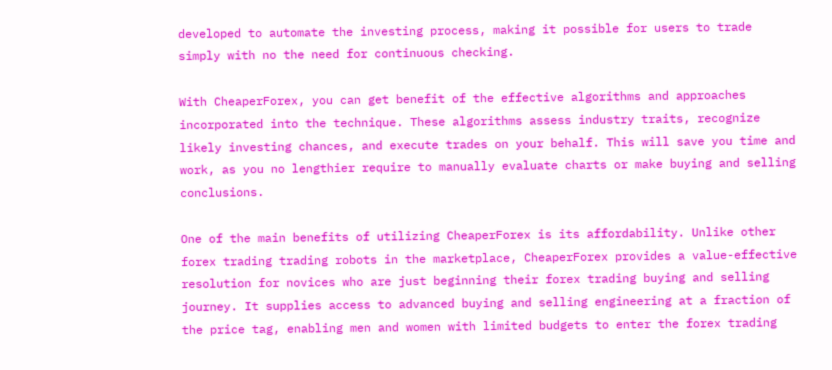developed to automate the investing process, making it possible for users to trade simply with no the need for continuous checking.

With CheaperForex, you can get benefit of the effective algorithms and approaches incorporated into the technique. These algorithms assess industry traits, recognize likely investing chances, and execute trades on your behalf. This will save you time and work, as you no lengthier require to manually evaluate charts or make buying and selling conclusions.

One of the main benefits of utilizing CheaperForex is its affordability. Unlike other forex trading trading robots in the marketplace, CheaperForex provides a value-effective resolution for novices who are just beginning their forex trading buying and selling journey. It supplies access to advanced buying and selling engineering at a fraction of the price tag, enabling men and women with limited budgets to enter the forex trading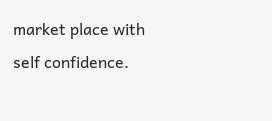market place with self confidence.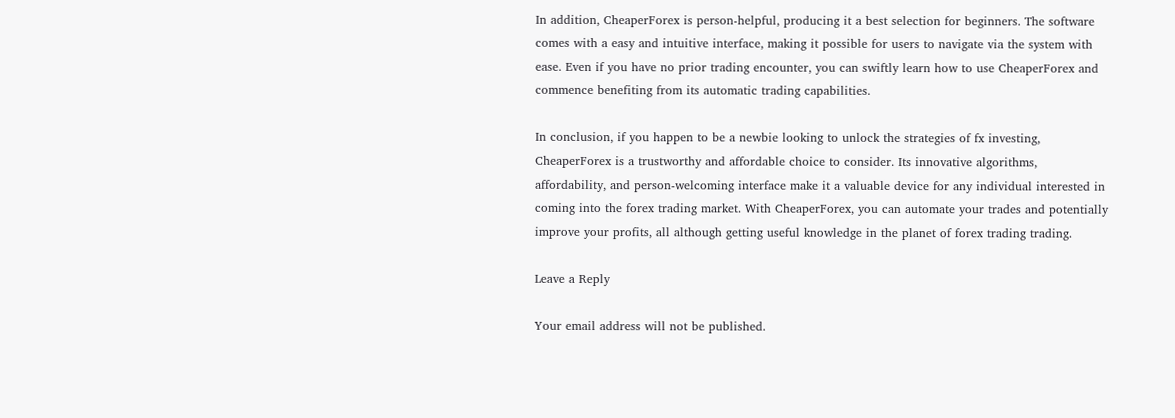In addition, CheaperForex is person-helpful, producing it a best selection for beginners. The software comes with a easy and intuitive interface, making it possible for users to navigate via the system with ease. Even if you have no prior trading encounter, you can swiftly learn how to use CheaperForex and commence benefiting from its automatic trading capabilities.

In conclusion, if you happen to be a newbie looking to unlock the strategies of fx investing, CheaperForex is a trustworthy and affordable choice to consider. Its innovative algorithms, affordability, and person-welcoming interface make it a valuable device for any individual interested in coming into the forex trading market. With CheaperForex, you can automate your trades and potentially improve your profits, all although getting useful knowledge in the planet of forex trading trading.

Leave a Reply

Your email address will not be published.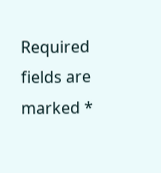Required fields are marked *